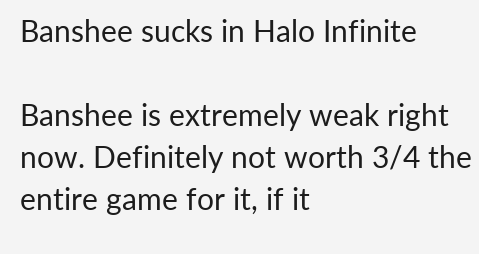Banshee sucks in Halo Infinite

Banshee is extremely weak right now. Definitely not worth 3/4 the entire game for it, if it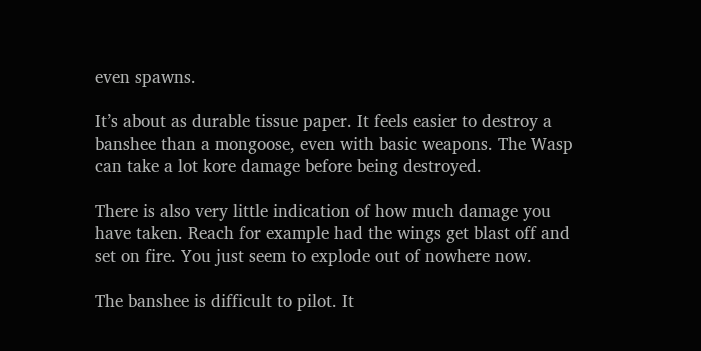even spawns.

It’s about as durable tissue paper. It feels easier to destroy a banshee than a mongoose, even with basic weapons. The Wasp can take a lot kore damage before being destroyed.

There is also very little indication of how much damage you have taken. Reach for example had the wings get blast off and set on fire. You just seem to explode out of nowhere now.

The banshee is difficult to pilot. It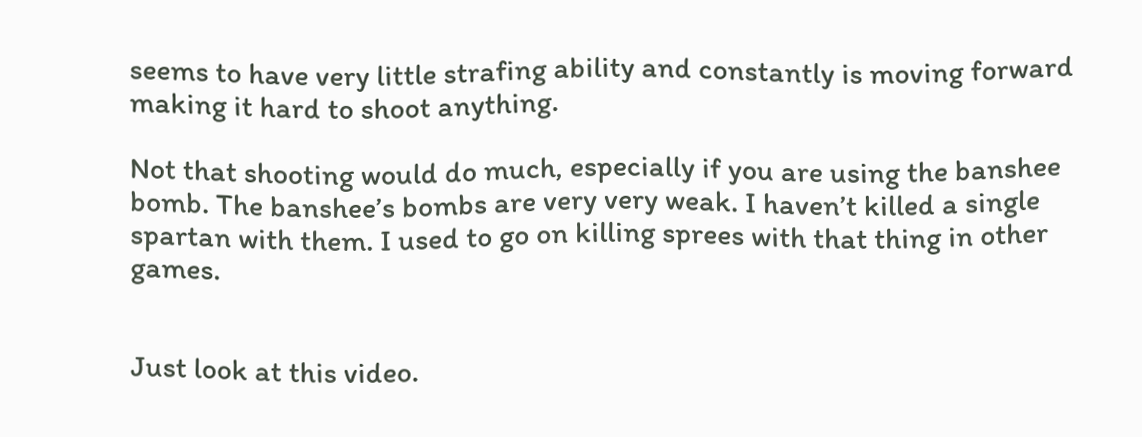seems to have very little strafing ability and constantly is moving forward making it hard to shoot anything.

Not that shooting would do much, especially if you are using the banshee bomb. The banshee’s bombs are very very weak. I haven’t killed a single spartan with them. I used to go on killing sprees with that thing in other games.


Just look at this video.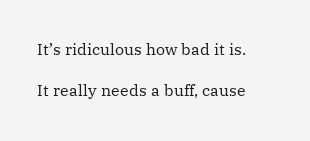It’s ridiculous how bad it is.

It really needs a buff, cause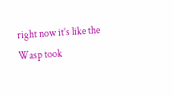right now it’s like the Wasp took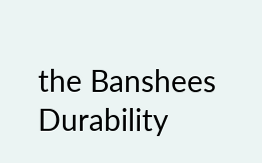the Banshees Durability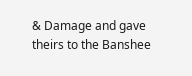& Damage and gave theirs to the Banshee